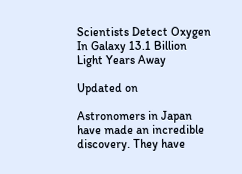Scientists Detect Oxygen In Galaxy 13.1 Billion Light Years Away

Updated on

Astronomers in Japan have made an incredible discovery. They have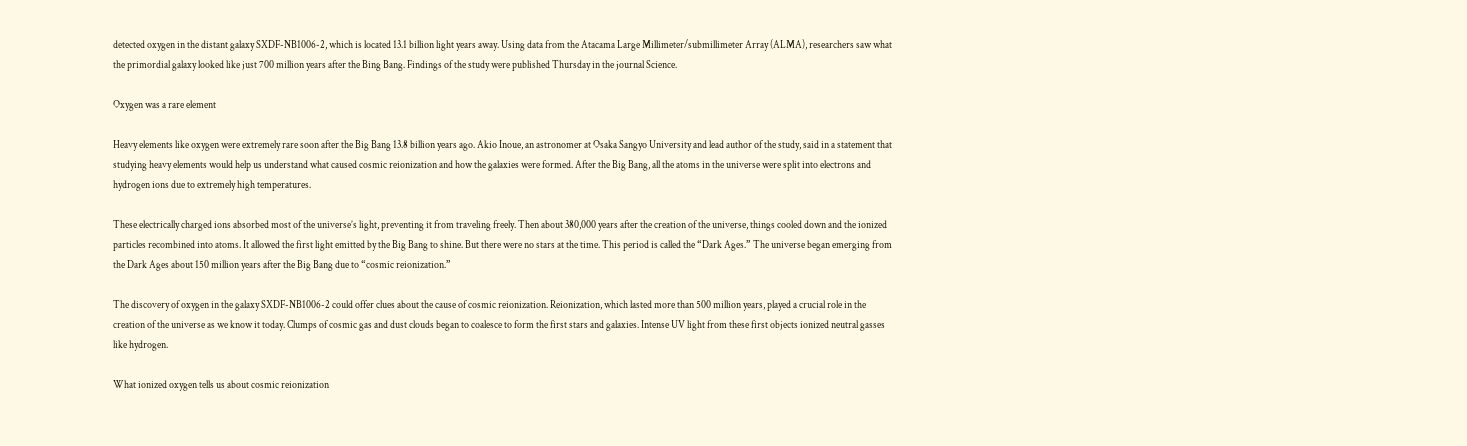detected oxygen in the distant galaxy SXDF-NB1006-2, which is located 13.1 billion light years away. Using data from the Atacama Large Millimeter/submillimeter Array (ALMA), researchers saw what the primordial galaxy looked like just 700 million years after the Bing Bang. Findings of the study were published Thursday in the journal Science.

Oxygen was a rare element

Heavy elements like oxygen were extremely rare soon after the Big Bang 13.8 billion years ago. Akio Inoue, an astronomer at Osaka Sangyo University and lead author of the study, said in a statement that studying heavy elements would help us understand what caused cosmic reionization and how the galaxies were formed. After the Big Bang, all the atoms in the universe were split into electrons and hydrogen ions due to extremely high temperatures.

These electrically charged ions absorbed most of the universe’s light, preventing it from traveling freely. Then about 380,000 years after the creation of the universe, things cooled down and the ionized particles recombined into atoms. It allowed the first light emitted by the Big Bang to shine. But there were no stars at the time. This period is called the “Dark Ages.” The universe began emerging from the Dark Ages about 150 million years after the Big Bang due to “cosmic reionization.”

The discovery of oxygen in the galaxy SXDF-NB1006-2 could offer clues about the cause of cosmic reionization. Reionization, which lasted more than 500 million years, played a crucial role in the creation of the universe as we know it today. Clumps of cosmic gas and dust clouds began to coalesce to form the first stars and galaxies. Intense UV light from these first objects ionized neutral gasses like hydrogen.

What ionized oxygen tells us about cosmic reionization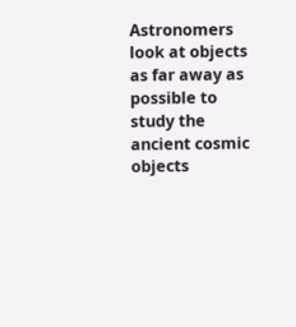Astronomers look at objects as far away as possible to study the ancient cosmic objects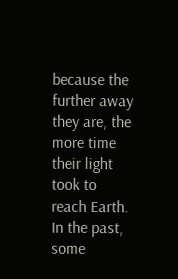because the further away they are, the more time their light took to reach Earth. In the past, some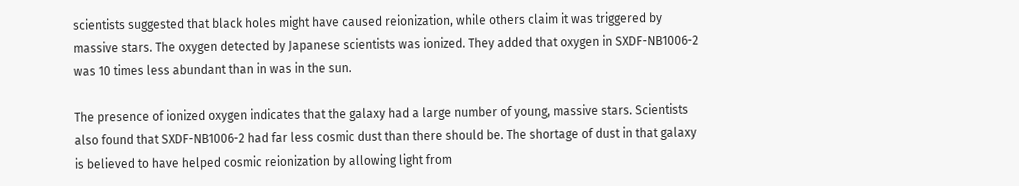scientists suggested that black holes might have caused reionization, while others claim it was triggered by massive stars. The oxygen detected by Japanese scientists was ionized. They added that oxygen in SXDF-NB1006-2 was 10 times less abundant than in was in the sun.

The presence of ionized oxygen indicates that the galaxy had a large number of young, massive stars. Scientists also found that SXDF-NB1006-2 had far less cosmic dust than there should be. The shortage of dust in that galaxy is believed to have helped cosmic reionization by allowing light from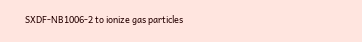SXDF-NB1006-2 to ionize gas particles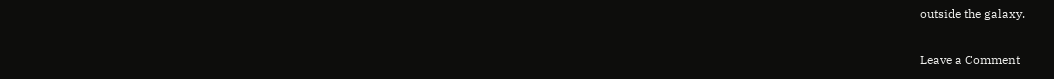outside the galaxy.


Leave a Comment